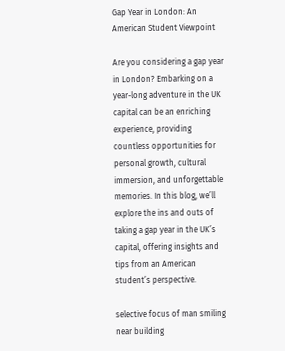Gap Year in London: An American Student Viewpoint

Are you considering a gap year in London? Embarking on a year-long adventure in the UK capital can be an enriching experience, providing countless opportunities for personal growth, cultural immersion, and unforgettable memories. In this blog, we’ll explore the ins and outs of taking a gap year in the UK’s capital, offering insights and tips from an American student’s perspective.

selective focus of man smiling near building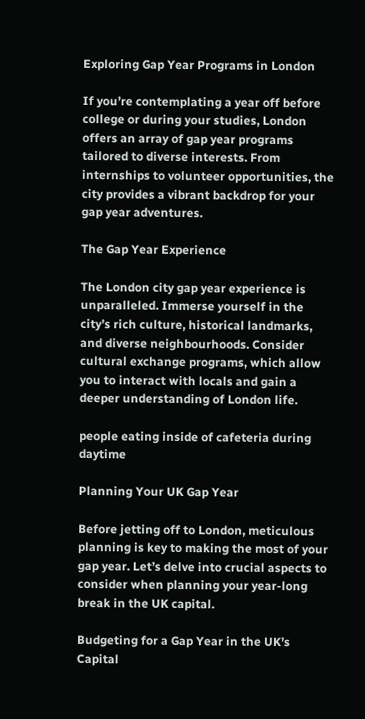Exploring Gap Year Programs in London

If you’re contemplating a year off before college or during your studies, London offers an array of gap year programs tailored to diverse interests. From internships to volunteer opportunities, the city provides a vibrant backdrop for your gap year adventures.

The Gap Year Experience

The London city gap year experience is unparalleled. Immerse yourself in the city’s rich culture, historical landmarks, and diverse neighbourhoods. Consider cultural exchange programs, which allow you to interact with locals and gain a deeper understanding of London life.

people eating inside of cafeteria during daytime

Planning Your UK Gap Year

Before jetting off to London, meticulous planning is key to making the most of your gap year. Let’s delve into crucial aspects to consider when planning your year-long break in the UK capital.

Budgeting for a Gap Year in the UK’s Capital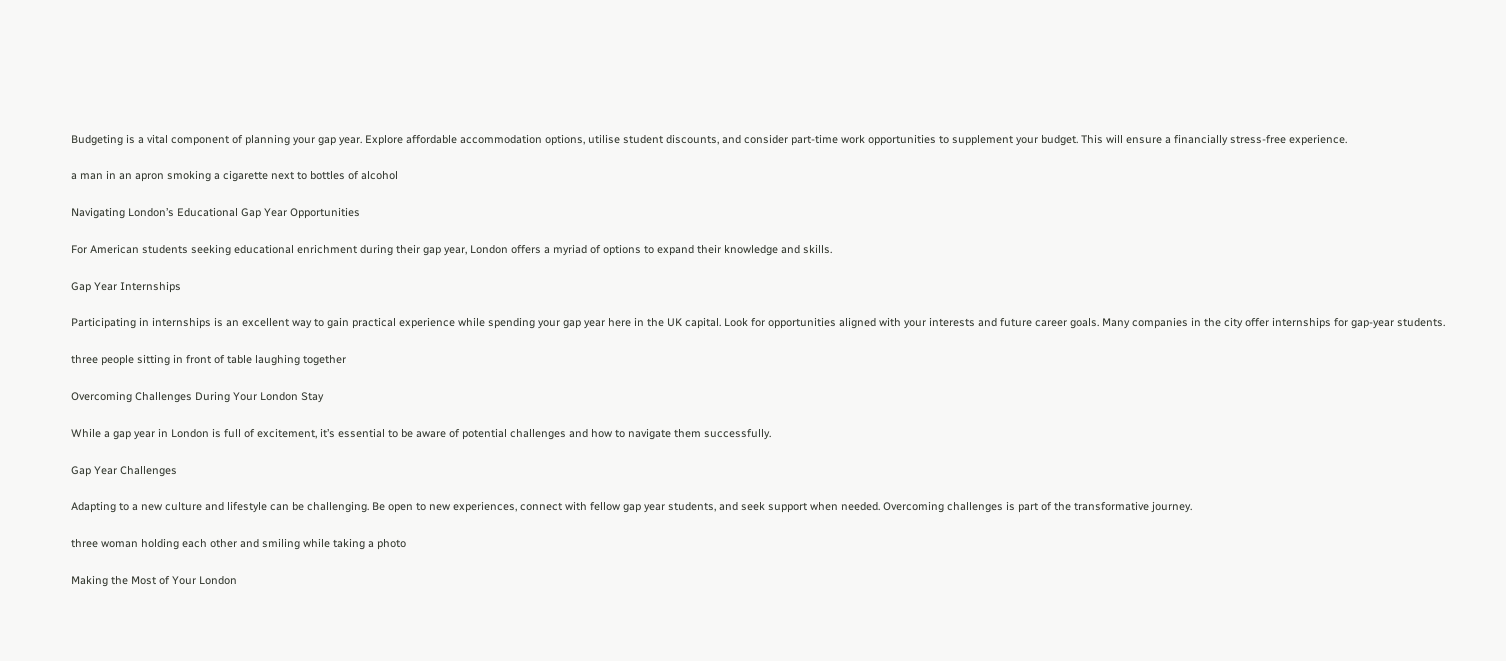Budgeting is a vital component of planning your gap year. Explore affordable accommodation options, utilise student discounts, and consider part-time work opportunities to supplement your budget. This will ensure a financially stress-free experience.

a man in an apron smoking a cigarette next to bottles of alcohol

Navigating London’s Educational Gap Year Opportunities

For American students seeking educational enrichment during their gap year, London offers a myriad of options to expand their knowledge and skills.

Gap Year Internships

Participating in internships is an excellent way to gain practical experience while spending your gap year here in the UK capital. Look for opportunities aligned with your interests and future career goals. Many companies in the city offer internships for gap-year students.

three people sitting in front of table laughing together

Overcoming Challenges During Your London Stay

While a gap year in London is full of excitement, it’s essential to be aware of potential challenges and how to navigate them successfully.

Gap Year Challenges

Adapting to a new culture and lifestyle can be challenging. Be open to new experiences, connect with fellow gap year students, and seek support when needed. Overcoming challenges is part of the transformative journey.

three woman holding each other and smiling while taking a photo

Making the Most of Your London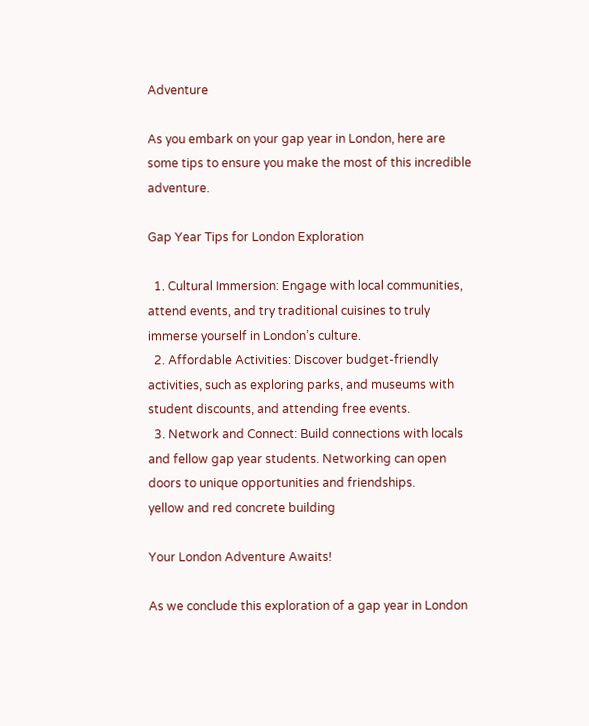Adventure

As you embark on your gap year in London, here are some tips to ensure you make the most of this incredible adventure.

Gap Year Tips for London Exploration

  1. Cultural Immersion: Engage with local communities, attend events, and try traditional cuisines to truly immerse yourself in London’s culture.
  2. Affordable Activities: Discover budget-friendly activities, such as exploring parks, and museums with student discounts, and attending free events.
  3. Network and Connect: Build connections with locals and fellow gap year students. Networking can open doors to unique opportunities and friendships.
yellow and red concrete building

Your London Adventure Awaits!

As we conclude this exploration of a gap year in London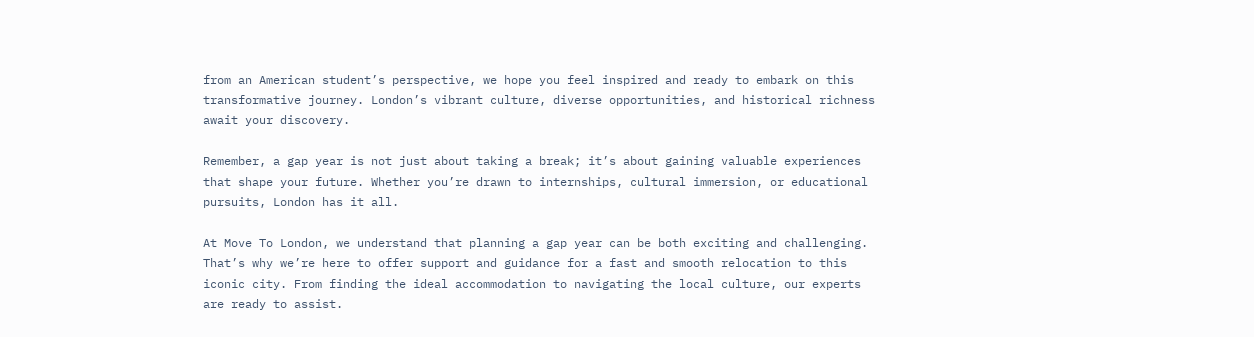from an American student’s perspective, we hope you feel inspired and ready to embark on this transformative journey. London’s vibrant culture, diverse opportunities, and historical richness await your discovery.

Remember, a gap year is not just about taking a break; it’s about gaining valuable experiences that shape your future. Whether you’re drawn to internships, cultural immersion, or educational pursuits, London has it all.

At Move To London, we understand that planning a gap year can be both exciting and challenging. That’s why we’re here to offer support and guidance for a fast and smooth relocation to this iconic city. From finding the ideal accommodation to navigating the local culture, our experts are ready to assist.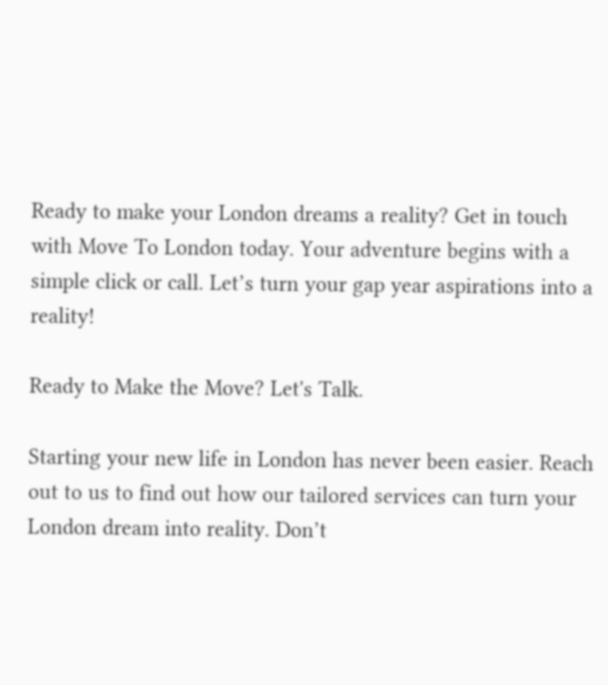Ready to make your London dreams a reality? Get in touch with Move To London today. Your adventure begins with a simple click or call. Let’s turn your gap year aspirations into a reality!

Ready to Make the Move? Let's Talk.

Starting your new life in London has never been easier. Reach out to us to find out how our tailored services can turn your London dream into reality. Don’t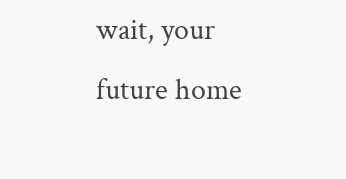wait, your future home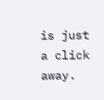is just a click away.